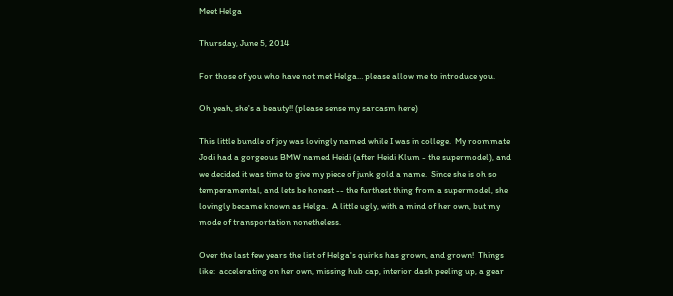Meet Helga

Thursday, June 5, 2014

For those of you who have not met Helga… please allow me to introduce you.

Oh yeah, she's a beauty!! (please sense my sarcasm here)

This little bundle of joy was lovingly named while I was in college.  My roommate Jodi had a gorgeous BMW named Heidi (after Heidi Klum - the supermodel), and we decided it was time to give my piece of junk gold a name.  Since she is oh so temperamental, and lets be honest -- the furthest thing from a supermodel, she lovingly became known as Helga.  A little ugly, with a mind of her own, but my mode of transportation nonetheless.

Over the last few years the list of Helga's quirks has grown, and grown!  Things like:  accelerating on her own, missing hub cap, interior dash peeling up, a gear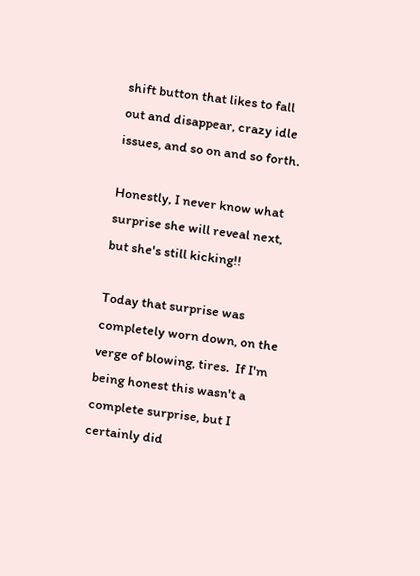shift button that likes to fall out and disappear, crazy idle issues, and so on and so forth.

Honestly, I never know what surprise she will reveal next, but she's still kicking!!

Today that surprise was completely worn down, on the verge of blowing, tires.  If I'm being honest this wasn't a complete surprise, but I certainly did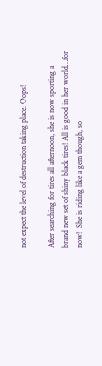not expect the level of destruction taking place. Oops!

After searching for tires all afternoon, she is now sporting a brand new set of shiny black tires! All is good in her world…for now!  She is riding like a gem though, so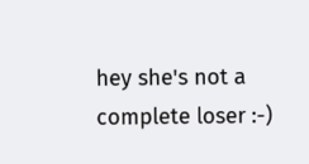hey she's not a complete loser :-)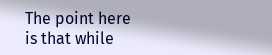The point here is that while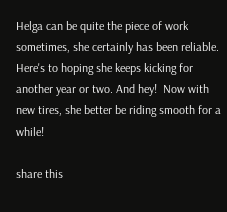Helga can be quite the piece of work sometimes, she certainly has been reliable. Here's to hoping she keeps kicking for another year or two. And hey!  Now with new tires, she better be riding smooth for a while!

share this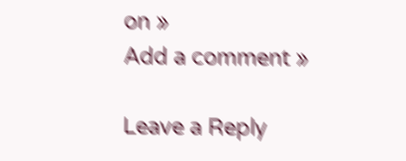on »
Add a comment »

Leave a Reply